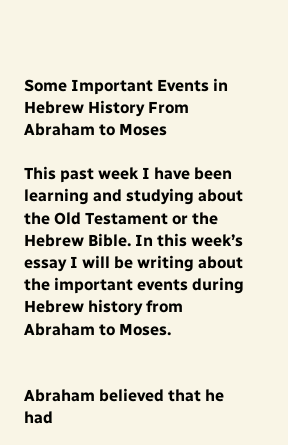Some Important Events in Hebrew History From Abraham to Moses

This past week I have been learning and studying about the Old Testament or the Hebrew Bible. In this week’s essay I will be writing about the important events during Hebrew history from Abraham to Moses.


Abraham believed that he had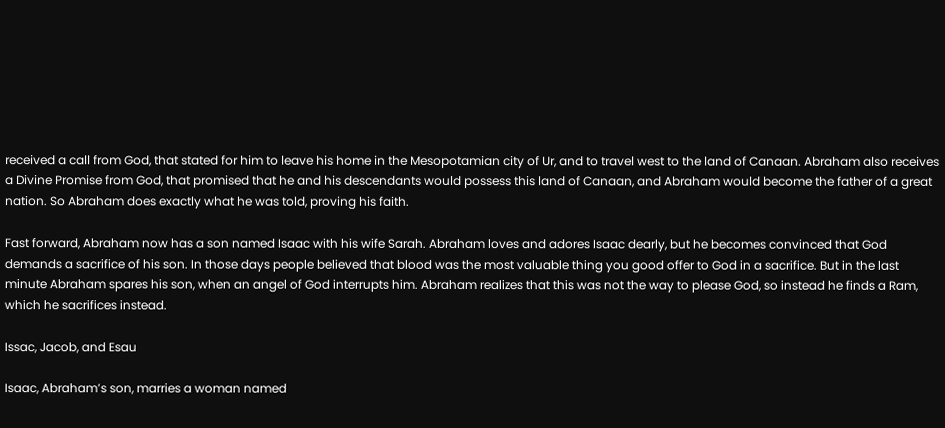received a call from God, that stated for him to leave his home in the Mesopotamian city of Ur, and to travel west to the land of Canaan. Abraham also receives a Divine Promise from God, that promised that he and his descendants would possess this land of Canaan, and Abraham would become the father of a great nation. So Abraham does exactly what he was told, proving his faith.

Fast forward, Abraham now has a son named Isaac with his wife Sarah. Abraham loves and adores Isaac dearly, but he becomes convinced that God demands a sacrifice of his son. In those days people believed that blood was the most valuable thing you good offer to God in a sacrifice. But in the last minute Abraham spares his son, when an angel of God interrupts him. Abraham realizes that this was not the way to please God, so instead he finds a Ram, which he sacrifices instead.

Issac, Jacob, and Esau

Isaac, Abraham’s son, marries a woman named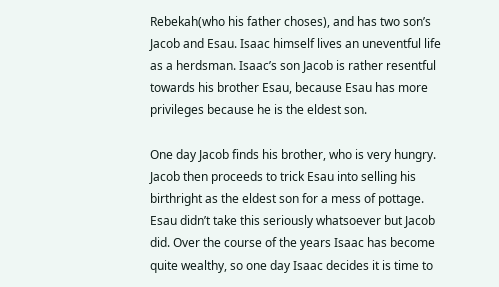Rebekah(who his father choses), and has two son’s Jacob and Esau. Isaac himself lives an uneventful life as a herdsman. Isaac’s son Jacob is rather resentful towards his brother Esau, because Esau has more privileges because he is the eldest son.

One day Jacob finds his brother, who is very hungry. Jacob then proceeds to trick Esau into selling his birthright as the eldest son for a mess of pottage. Esau didn’t take this seriously whatsoever but Jacob did. Over the course of the years Isaac has become quite wealthy, so one day Isaac decides it is time to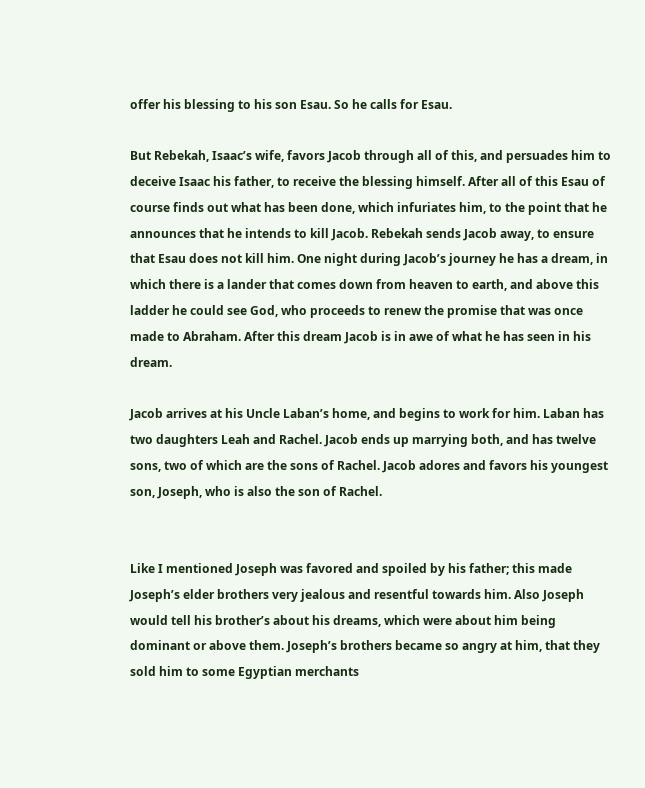offer his blessing to his son Esau. So he calls for Esau.

But Rebekah, Isaac’s wife, favors Jacob through all of this, and persuades him to deceive Isaac his father, to receive the blessing himself. After all of this Esau of course finds out what has been done, which infuriates him, to the point that he announces that he intends to kill Jacob. Rebekah sends Jacob away, to ensure that Esau does not kill him. One night during Jacob’s journey he has a dream, in which there is a lander that comes down from heaven to earth, and above this ladder he could see God, who proceeds to renew the promise that was once made to Abraham. After this dream Jacob is in awe of what he has seen in his dream.

Jacob arrives at his Uncle Laban’s home, and begins to work for him. Laban has two daughters Leah and Rachel. Jacob ends up marrying both, and has twelve sons, two of which are the sons of Rachel. Jacob adores and favors his youngest son, Joseph, who is also the son of Rachel.


Like I mentioned Joseph was favored and spoiled by his father; this made Joseph’s elder brothers very jealous and resentful towards him. Also Joseph would tell his brother’s about his dreams, which were about him being dominant or above them. Joseph’s brothers became so angry at him, that they sold him to some Egyptian merchants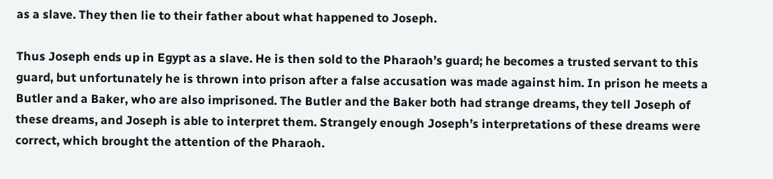as a slave. They then lie to their father about what happened to Joseph.

Thus Joseph ends up in Egypt as a slave. He is then sold to the Pharaoh’s guard; he becomes a trusted servant to this guard, but unfortunately he is thrown into prison after a false accusation was made against him. In prison he meets a Butler and a Baker, who are also imprisoned. The Butler and the Baker both had strange dreams, they tell Joseph of these dreams, and Joseph is able to interpret them. Strangely enough Joseph’s interpretations of these dreams were correct, which brought the attention of the Pharaoh.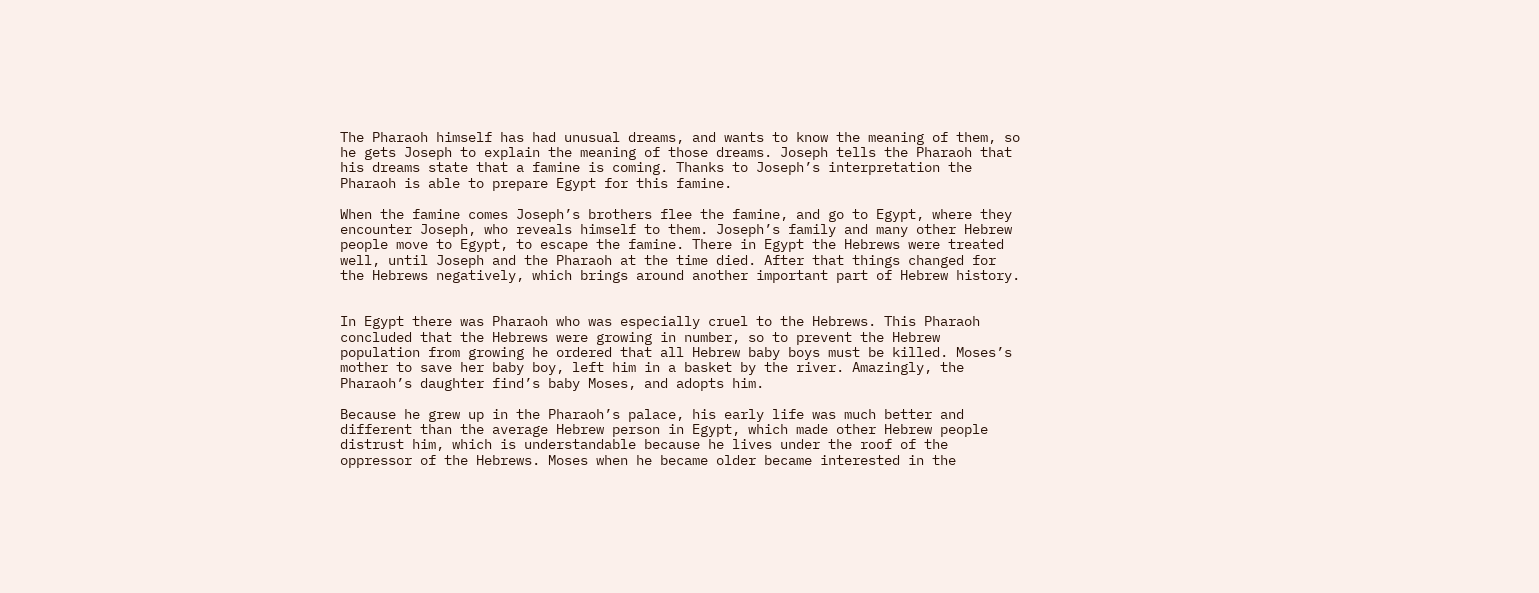The Pharaoh himself has had unusual dreams, and wants to know the meaning of them, so he gets Joseph to explain the meaning of those dreams. Joseph tells the Pharaoh that his dreams state that a famine is coming. Thanks to Joseph’s interpretation the Pharaoh is able to prepare Egypt for this famine.

When the famine comes Joseph’s brothers flee the famine, and go to Egypt, where they encounter Joseph, who reveals himself to them. Joseph’s family and many other Hebrew people move to Egypt, to escape the famine. There in Egypt the Hebrews were treated well, until Joseph and the Pharaoh at the time died. After that things changed for the Hebrews negatively, which brings around another important part of Hebrew history.


In Egypt there was Pharaoh who was especially cruel to the Hebrews. This Pharaoh concluded that the Hebrews were growing in number, so to prevent the Hebrew population from growing he ordered that all Hebrew baby boys must be killed. Moses’s mother to save her baby boy, left him in a basket by the river. Amazingly, the Pharaoh’s daughter find’s baby Moses, and adopts him.

Because he grew up in the Pharaoh’s palace, his early life was much better and different than the average Hebrew person in Egypt, which made other Hebrew people distrust him, which is understandable because he lives under the roof of the oppressor of the Hebrews. Moses when he became older became interested in the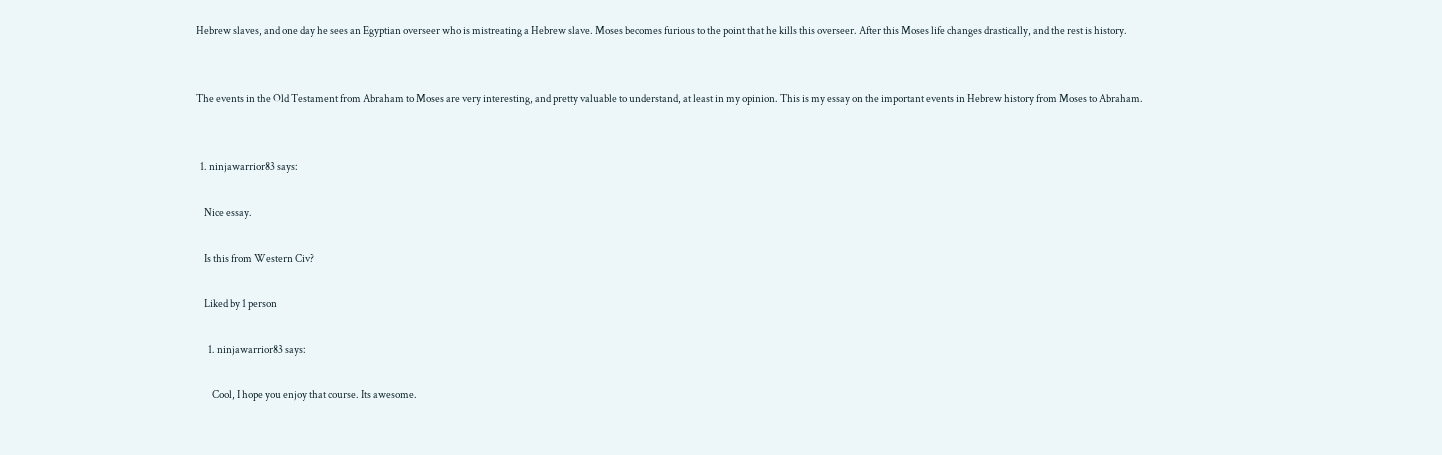Hebrew slaves, and one day he sees an Egyptian overseer who is mistreating a Hebrew slave. Moses becomes furious to the point that he kills this overseer. After this Moses life changes drastically, and the rest is history.


The events in the Old Testament from Abraham to Moses are very interesting, and pretty valuable to understand, at least in my opinion. This is my essay on the important events in Hebrew history from Moses to Abraham.


  1. ninjawarrior83 says:

    Nice essay.

    Is this from Western Civ?

    Liked by 1 person

      1. ninjawarrior83 says:

        Cool, I hope you enjoy that course. Its awesome.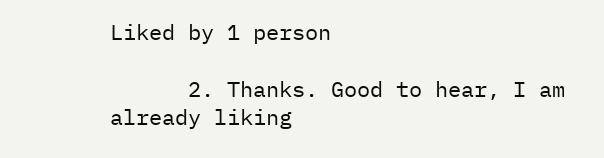Liked by 1 person

      2. Thanks. Good to hear, I am already liking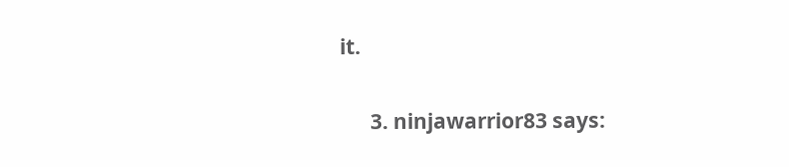it.


      3. ninjawarrior83 says: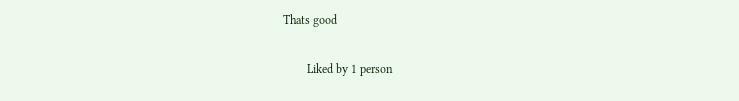Thats good

        Liked by 1 person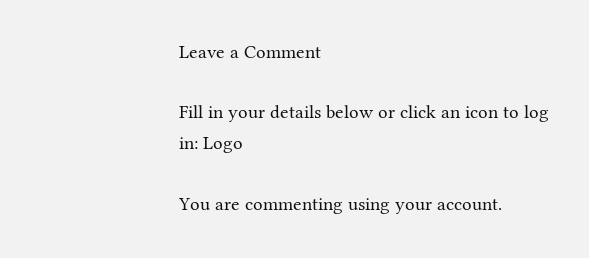Leave a Comment

Fill in your details below or click an icon to log in: Logo

You are commenting using your account.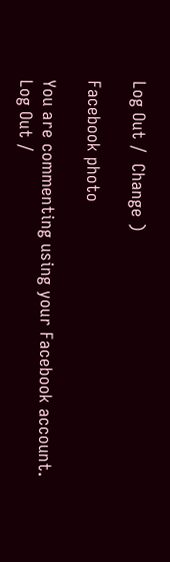Log Out /  Change )

Facebook photo

You are commenting using your Facebook account. Log Out /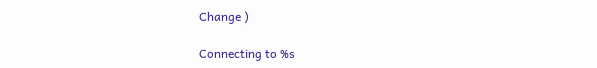Change )

Connecting to %s